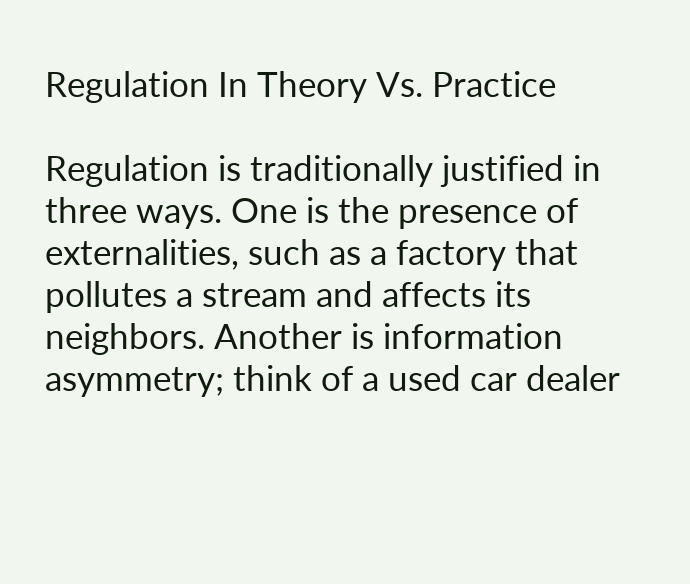Regulation In Theory Vs. Practice

Regulation is traditionally justified in three ways. One is the presence of externalities, such as a factory that pollutes a stream and affects its neighbors. Another is information asymmetry; think of a used car dealer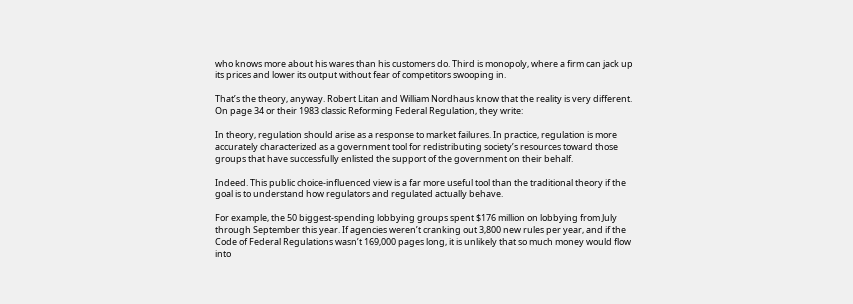who knows more about his wares than his customers do. Third is monopoly, where a firm can jack up its prices and lower its output without fear of competitors swooping in.

That’s the theory, anyway. Robert Litan and William Nordhaus know that the reality is very different. On page 34 or their 1983 classic Reforming Federal Regulation, they write:

In theory, regulation should arise as a response to market failures. In practice, regulation is more accurately characterized as a government tool for redistributing society’s resources toward those groups that have successfully enlisted the support of the government on their behalf.

Indeed. This public choice-influenced view is a far more useful tool than the traditional theory if the goal is to understand how regulators and regulated actually behave.

For example, the 50 biggest-spending lobbying groups spent $176 million on lobbying from July through September this year. If agencies weren’t cranking out 3,800 new rules per year, and if the Code of Federal Regulations wasn’t 169,000 pages long, it is unlikely that so much money would flow into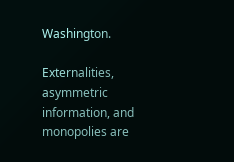Washington.

Externalities, asymmetric information, and monopolies are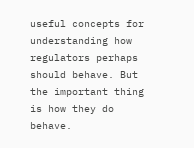useful concepts for understanding how regulators perhaps should behave. But the important thing is how they do behave.